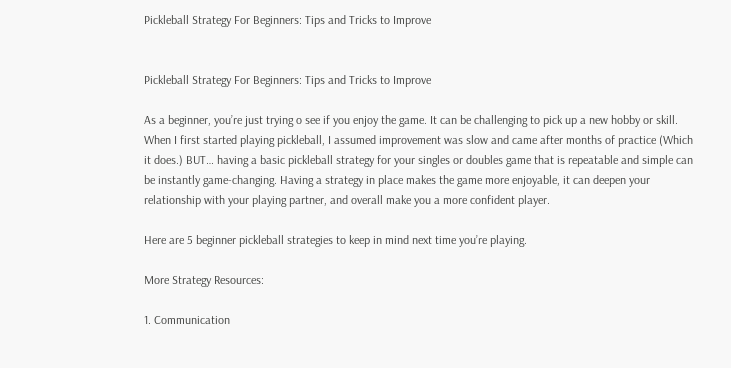Pickleball Strategy For Beginners: Tips and Tricks to Improve


Pickleball Strategy For Beginners: Tips and Tricks to Improve

As a beginner, you’re just trying o see if you enjoy the game. It can be challenging to pick up a new hobby or skill. When I first started playing pickleball, I assumed improvement was slow and came after months of practice (Which it does.) BUT… having a basic pickleball strategy for your singles or doubles game that is repeatable and simple can be instantly game-changing. Having a strategy in place makes the game more enjoyable, it can deepen your relationship with your playing partner, and overall make you a more confident player.

Here are 5 beginner pickleball strategies to keep in mind next time you’re playing.

More Strategy Resources:

1. Communication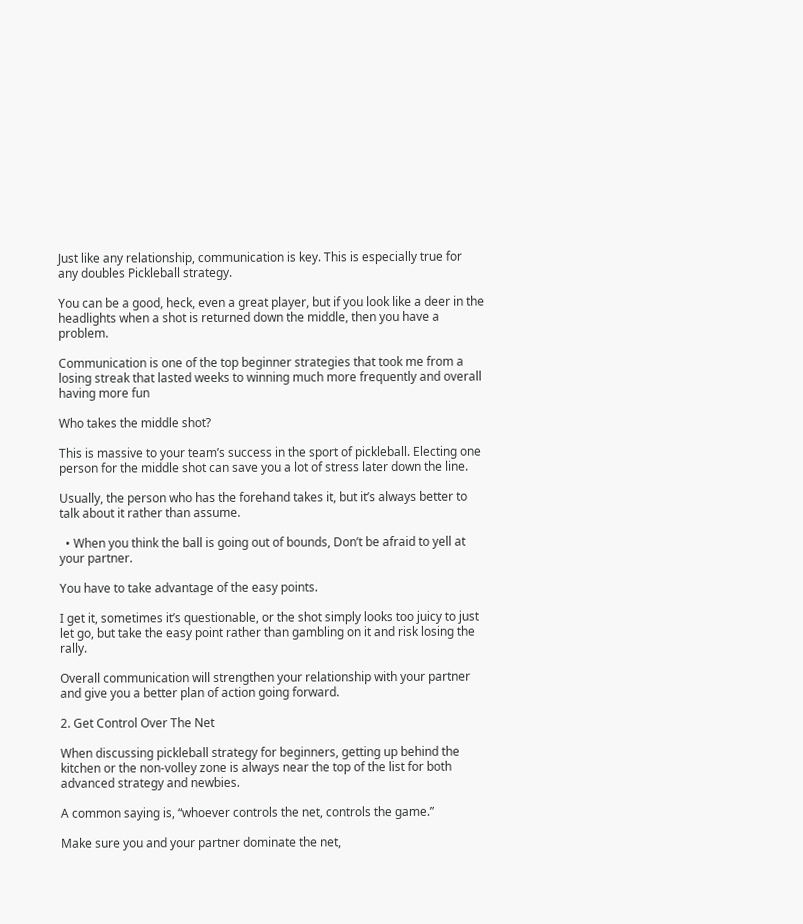Just like any relationship, communication is key. This is especially true for any doubles Pickleball strategy.

You can be a good, heck, even a great player, but if you look like a deer in the headlights when a shot is returned down the middle, then you have a problem.

Communication is one of the top beginner strategies that took me from a losing streak that lasted weeks to winning much more frequently and overall having more fun

Who takes the middle shot?

This is massive to your team’s success in the sport of pickleball. Electing one person for the middle shot can save you a lot of stress later down the line.

Usually, the person who has the forehand takes it, but it’s always better to talk about it rather than assume.

  • When you think the ball is going out of bounds, Don’t be afraid to yell at your partner.

You have to take advantage of the easy points.

I get it, sometimes it’s questionable, or the shot simply looks too juicy to just let go, but take the easy point rather than gambling on it and risk losing the rally.

Overall communication will strengthen your relationship with your partner and give you a better plan of action going forward.

2. Get Control Over The Net

When discussing pickleball strategy for beginners, getting up behind the kitchen or the non-volley zone is always near the top of the list for both advanced strategy and newbies.

A common saying is, “whoever controls the net, controls the game.”

Make sure you and your partner dominate the net,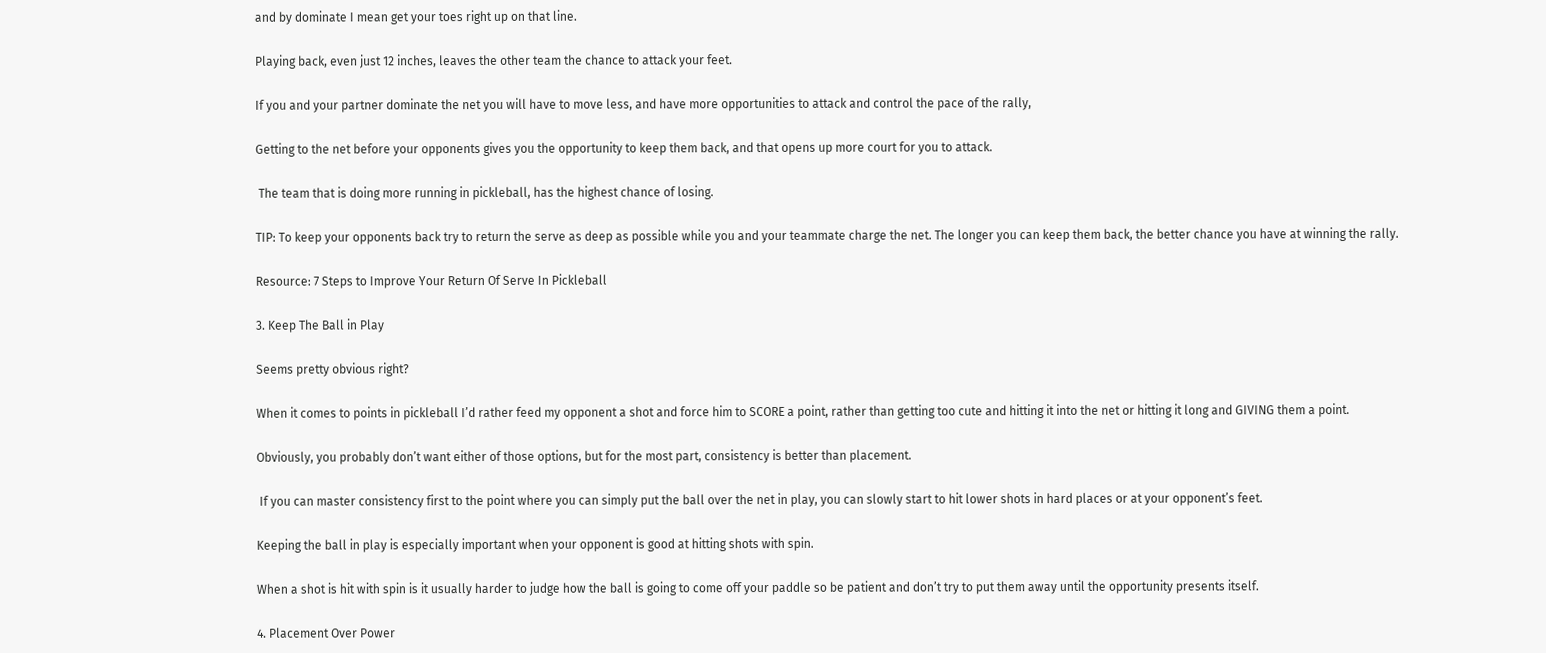and by dominate I mean get your toes right up on that line.

Playing back, even just 12 inches, leaves the other team the chance to attack your feet.

If you and your partner dominate the net you will have to move less, and have more opportunities to attack and control the pace of the rally,

Getting to the net before your opponents gives you the opportunity to keep them back, and that opens up more court for you to attack.

 The team that is doing more running in pickleball, has the highest chance of losing.

TIP: To keep your opponents back try to return the serve as deep as possible while you and your teammate charge the net. The longer you can keep them back, the better chance you have at winning the rally.

Resource: 7 Steps to Improve Your Return Of Serve In Pickleball

3. Keep The Ball in Play

Seems pretty obvious right?

When it comes to points in pickleball I’d rather feed my opponent a shot and force him to SCORE a point, rather than getting too cute and hitting it into the net or hitting it long and GIVING them a point.

Obviously, you probably don’t want either of those options, but for the most part, consistency is better than placement.

 If you can master consistency first to the point where you can simply put the ball over the net in play, you can slowly start to hit lower shots in hard places or at your opponent’s feet.

Keeping the ball in play is especially important when your opponent is good at hitting shots with spin.

When a shot is hit with spin is it usually harder to judge how the ball is going to come off your paddle so be patient and don’t try to put them away until the opportunity presents itself.

4. Placement Over Power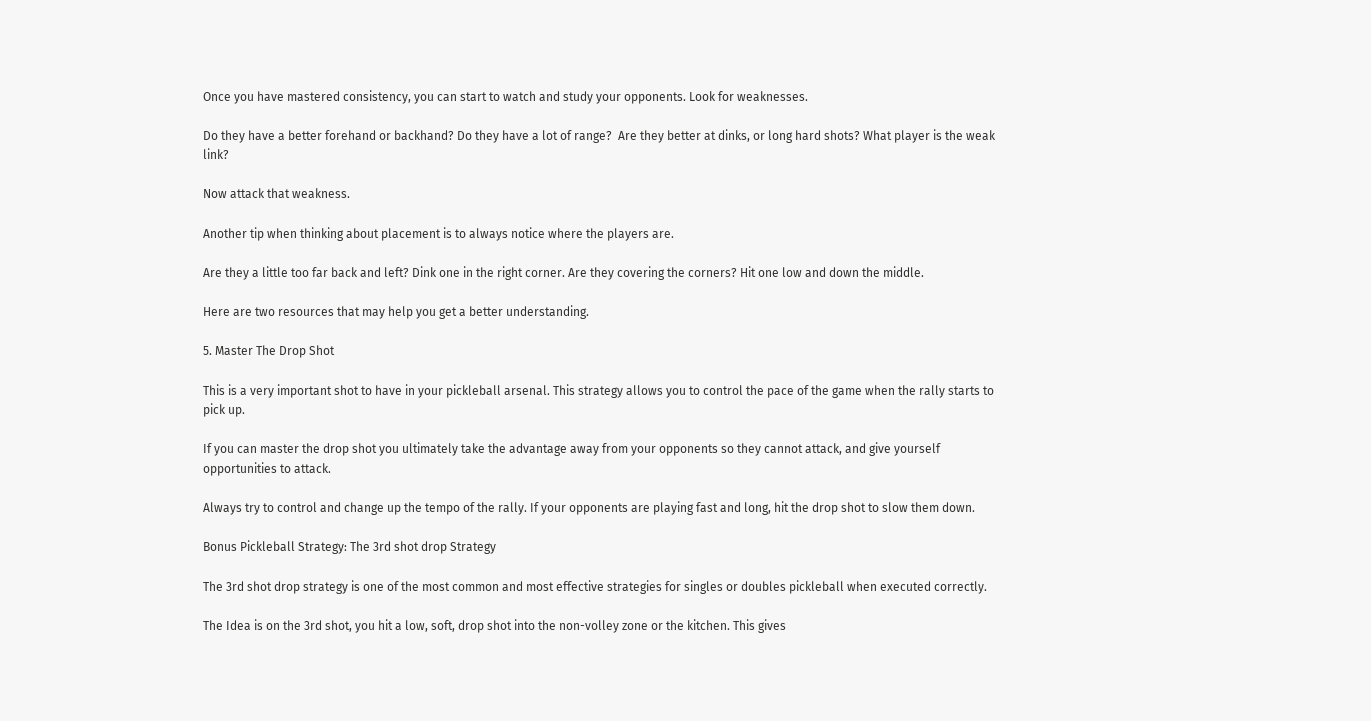Once you have mastered consistency, you can start to watch and study your opponents. Look for weaknesses.

Do they have a better forehand or backhand? Do they have a lot of range?  Are they better at dinks, or long hard shots? What player is the weak link?

Now attack that weakness.

Another tip when thinking about placement is to always notice where the players are.

Are they a little too far back and left? Dink one in the right corner. Are they covering the corners? Hit one low and down the middle.

Here are two resources that may help you get a better understanding.

5. Master The Drop Shot

This is a very important shot to have in your pickleball arsenal. This strategy allows you to control the pace of the game when the rally starts to pick up.

If you can master the drop shot you ultimately take the advantage away from your opponents so they cannot attack, and give yourself opportunities to attack.

Always try to control and change up the tempo of the rally. If your opponents are playing fast and long, hit the drop shot to slow them down.

Bonus Pickleball Strategy: The 3rd shot drop Strategy

The 3rd shot drop strategy is one of the most common and most effective strategies for singles or doubles pickleball when executed correctly.

The Idea is on the 3rd shot, you hit a low, soft, drop shot into the non-volley zone or the kitchen. This gives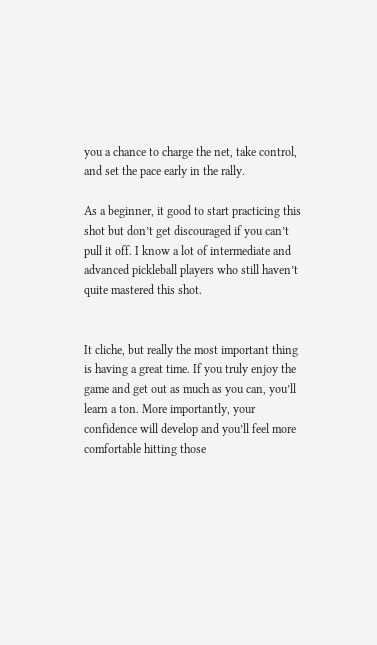you a chance to charge the net, take control, and set the pace early in the rally.

As a beginner, it good to start practicing this shot but don’t get discouraged if you can’t pull it off. I know a lot of intermediate and advanced pickleball players who still haven’t quite mastered this shot.


It cliche, but really the most important thing is having a great time. If you truly enjoy the game and get out as much as you can, you’ll learn a ton. More importantly, your confidence will develop and you’ll feel more comfortable hitting those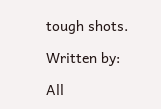tough shots.

Written by:

All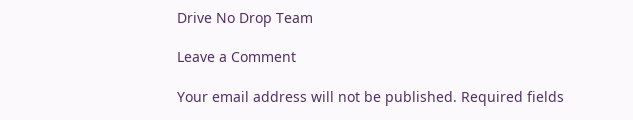Drive No Drop Team

Leave a Comment

Your email address will not be published. Required fields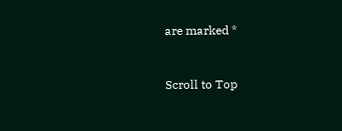are marked *


Scroll to Top